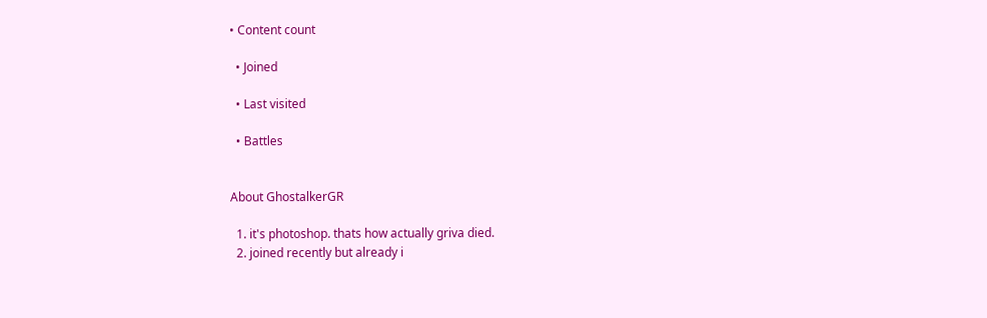• Content count

  • Joined

  • Last visited

  • Battles


About GhostalkerGR

  1. it's photoshop. thats how actually griva died.
  2. joined recently but already i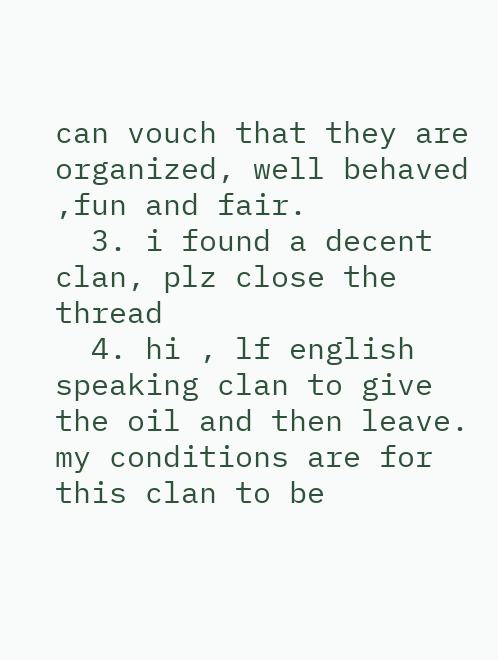can vouch that they are organized, well behaved ,fun and fair.
  3. i found a decent clan, plz close the thread
  4. hi , lf english speaking clan to give the oil and then leave. my conditions are for this clan to be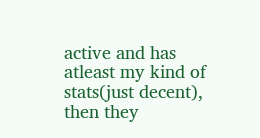active and has atleast my kind of stats(just decent), then they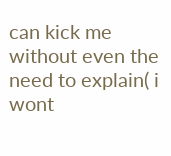can kick me without even the need to explain( i wont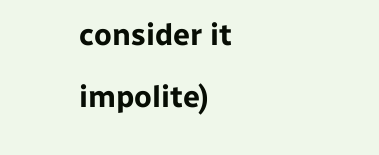consider it impolite)